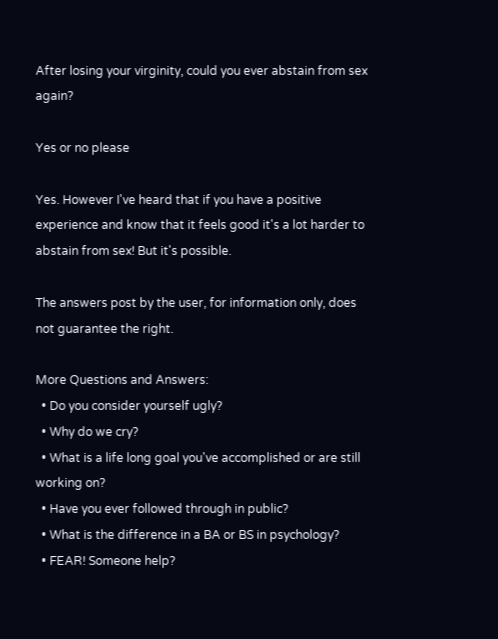After losing your virginity, could you ever abstain from sex again?

Yes or no please

Yes. However I've heard that if you have a positive experience and know that it feels good it's a lot harder to abstain from sex! But it's possible.

The answers post by the user, for information only, does not guarantee the right.

More Questions and Answers:
  • Do you consider yourself ugly?
  • Why do we cry?
  • What is a life long goal you've accomplished or are still working on?
  • Have you ever followed through in public?
  • What is the difference in a BA or BS in psychology?
  • FEAR! Someone help?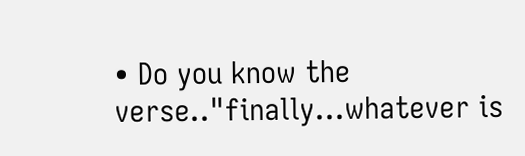• Do you know the verse.."finally...whatever is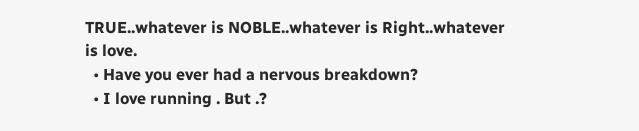TRUE..whatever is NOBLE..whatever is Right..whatever is love.
  • Have you ever had a nervous breakdown?
  • I love running . But .?